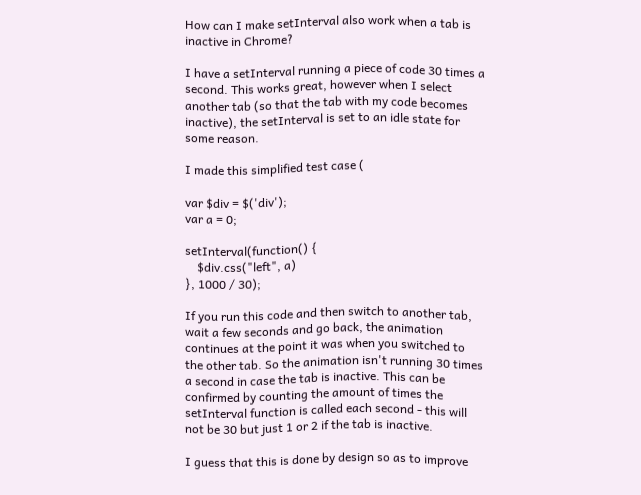How can I make setInterval also work when a tab is inactive in Chrome?

I have a setInterval running a piece of code 30 times a second. This works great, however when I select another tab (so that the tab with my code becomes inactive), the setInterval is set to an idle state for some reason.

I made this simplified test case (

var $div = $('div');
var a = 0;

setInterval(function() {
    $div.css("left", a)
}, 1000 / 30);

If you run this code and then switch to another tab, wait a few seconds and go back, the animation continues at the point it was when you switched to the other tab. So the animation isn't running 30 times a second in case the tab is inactive. This can be confirmed by counting the amount of times the setInterval function is called each second - this will not be 30 but just 1 or 2 if the tab is inactive.

I guess that this is done by design so as to improve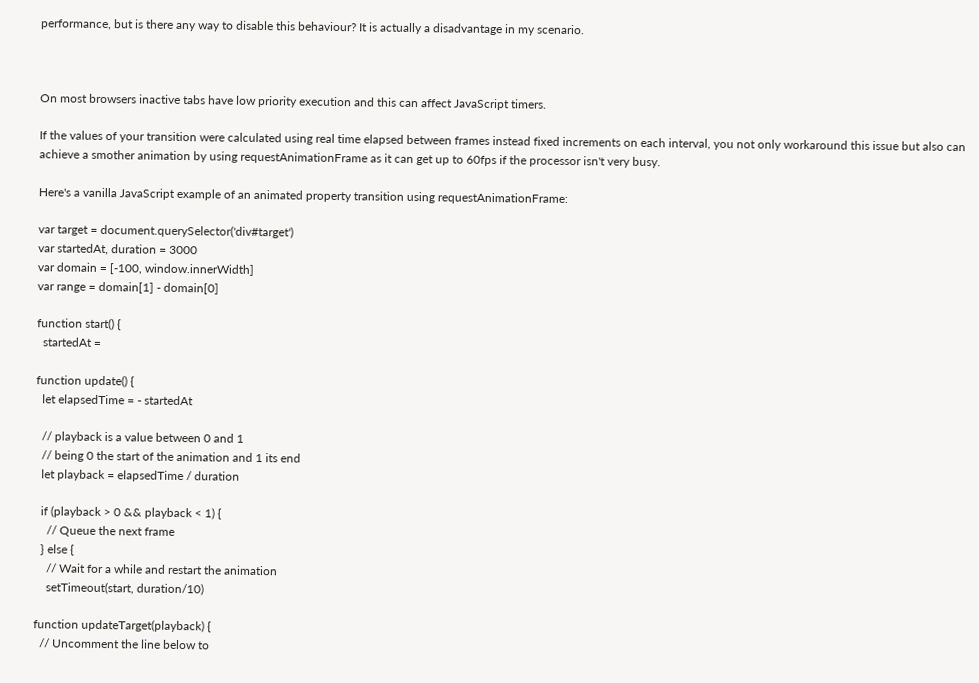performance, but is there any way to disable this behaviour? It is actually a disadvantage in my scenario.



On most browsers inactive tabs have low priority execution and this can affect JavaScript timers.

If the values of your transition were calculated using real time elapsed between frames instead fixed increments on each interval, you not only workaround this issue but also can achieve a smother animation by using requestAnimationFrame as it can get up to 60fps if the processor isn't very busy.

Here's a vanilla JavaScript example of an animated property transition using requestAnimationFrame:

var target = document.querySelector('div#target')
var startedAt, duration = 3000
var domain = [-100, window.innerWidth]
var range = domain[1] - domain[0]

function start() {
  startedAt =

function update() {
  let elapsedTime = - startedAt

  // playback is a value between 0 and 1
  // being 0 the start of the animation and 1 its end
  let playback = elapsedTime / duration

  if (playback > 0 && playback < 1) {
    // Queue the next frame
  } else {
    // Wait for a while and restart the animation
    setTimeout(start, duration/10)

function updateTarget(playback) {
  // Uncomment the line below to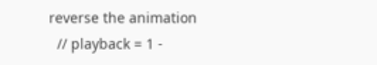reverse the animation
  // playback = 1 -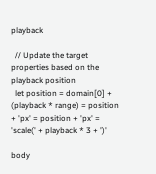playback

  // Update the target properties based on the playback position
  let position = domain[0] + (playback * range) = position + 'px' = position + 'px' = 'scale(' + playback * 3 + ')'

body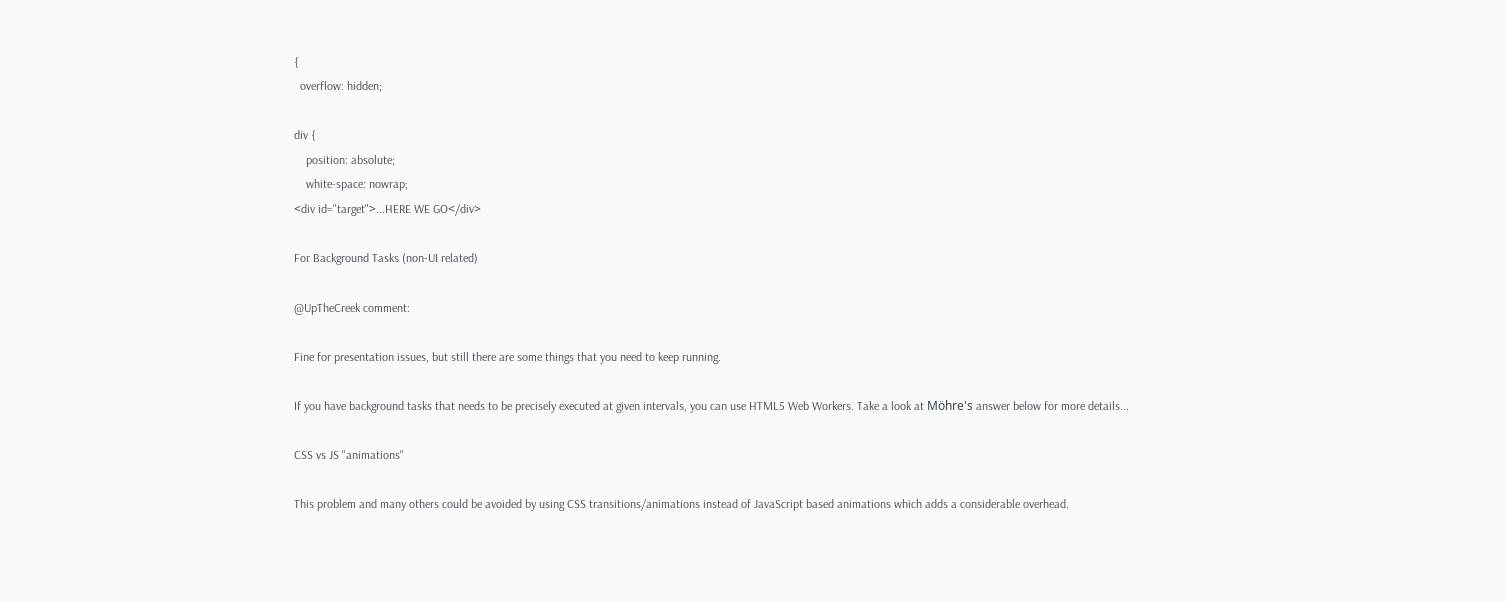{
  overflow: hidden;

div {
    position: absolute;
    white-space: nowrap;
<div id="target">...HERE WE GO</div>

For Background Tasks (non-UI related)

@UpTheCreek comment:

Fine for presentation issues, but still there are some things that you need to keep running.

If you have background tasks that needs to be precisely executed at given intervals, you can use HTML5 Web Workers. Take a look at Möhre's answer below for more details...

CSS vs JS "animations"

This problem and many others could be avoided by using CSS transitions/animations instead of JavaScript based animations which adds a considerable overhead.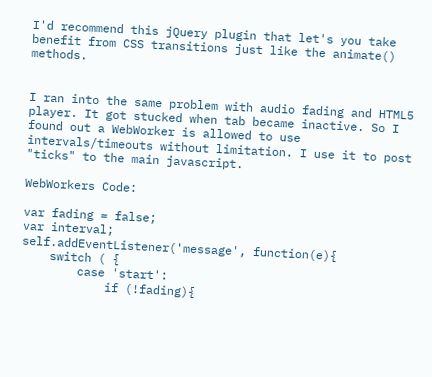I'd recommend this jQuery plugin that let's you take benefit from CSS transitions just like the animate() methods.


I ran into the same problem with audio fading and HTML5 player. It got stucked when tab became inactive. So I found out a WebWorker is allowed to use intervals/timeouts without limitation. I use it to post "ticks" to the main javascript.

WebWorkers Code:

var fading = false;
var interval;
self.addEventListener('message', function(e){
    switch ( {
        case 'start':
            if (!fading){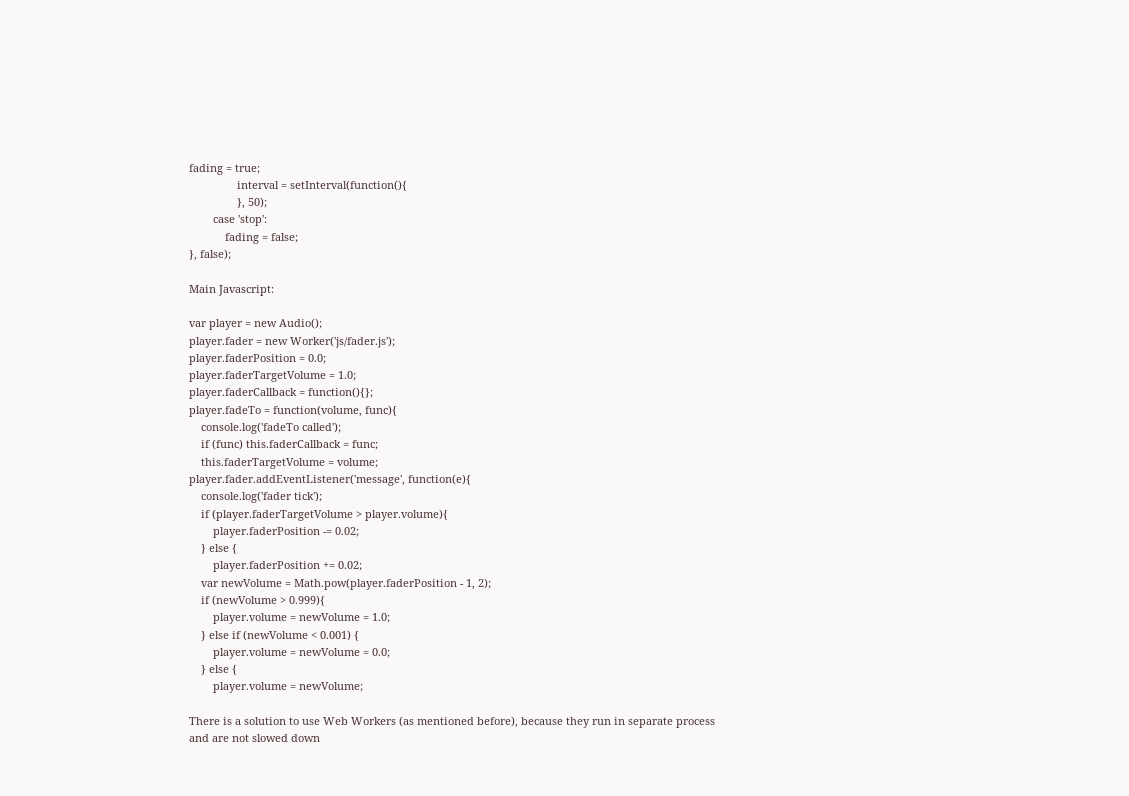fading = true;
                interval = setInterval(function(){
                }, 50);
        case 'stop':
            fading = false;
}, false);

Main Javascript:

var player = new Audio();
player.fader = new Worker('js/fader.js');
player.faderPosition = 0.0;
player.faderTargetVolume = 1.0;
player.faderCallback = function(){};
player.fadeTo = function(volume, func){
    console.log('fadeTo called');
    if (func) this.faderCallback = func;
    this.faderTargetVolume = volume;
player.fader.addEventListener('message', function(e){
    console.log('fader tick');
    if (player.faderTargetVolume > player.volume){
        player.faderPosition -= 0.02;
    } else {
        player.faderPosition += 0.02;
    var newVolume = Math.pow(player.faderPosition - 1, 2);
    if (newVolume > 0.999){
        player.volume = newVolume = 1.0;
    } else if (newVolume < 0.001) {
        player.volume = newVolume = 0.0;
    } else {
        player.volume = newVolume;

There is a solution to use Web Workers (as mentioned before), because they run in separate process and are not slowed down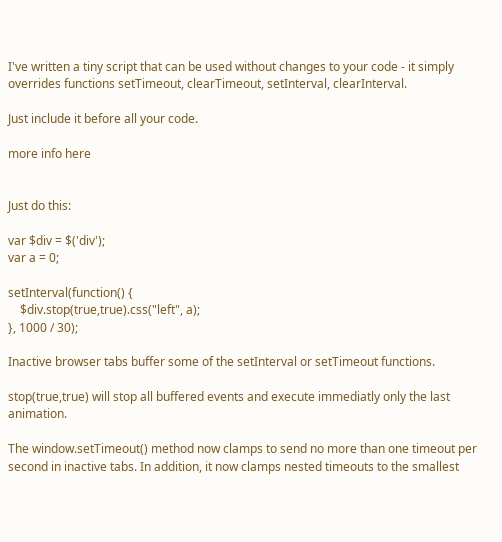I've written a tiny script that can be used without changes to your code - it simply overrides functions setTimeout, clearTimeout, setInterval, clearInterval.

Just include it before all your code.

more info here


Just do this:

var $div = $('div');
var a = 0;

setInterval(function() {
    $div.stop(true,true).css("left", a);
}, 1000 / 30);

Inactive browser tabs buffer some of the setInterval or setTimeout functions.

stop(true,true) will stop all buffered events and execute immediatly only the last animation.

The window.setTimeout() method now clamps to send no more than one timeout per second in inactive tabs. In addition, it now clamps nested timeouts to the smallest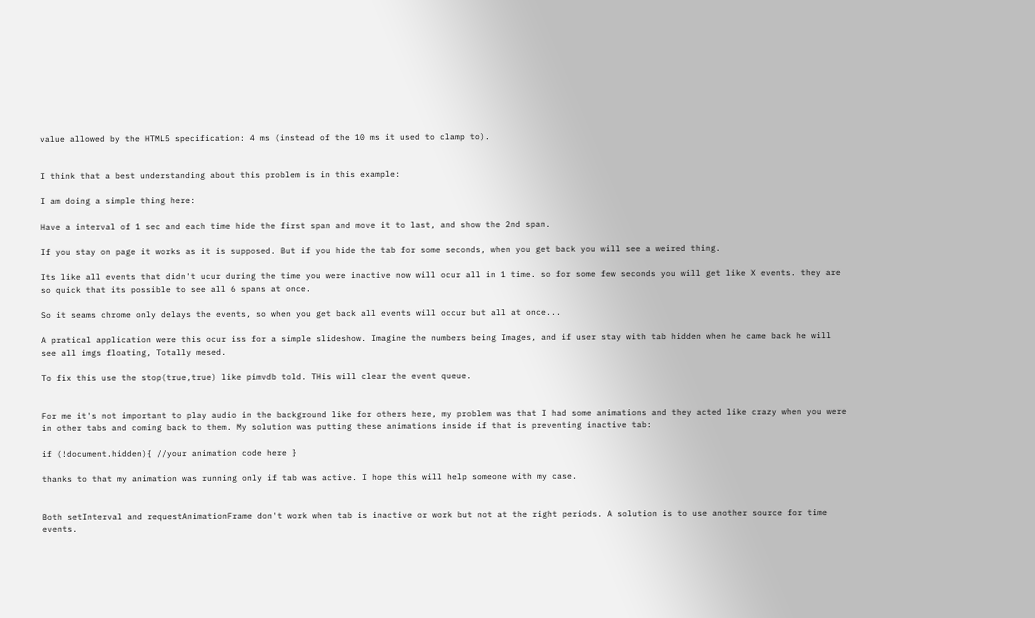value allowed by the HTML5 specification: 4 ms (instead of the 10 ms it used to clamp to).


I think that a best understanding about this problem is in this example:

I am doing a simple thing here:

Have a interval of 1 sec and each time hide the first span and move it to last, and show the 2nd span.

If you stay on page it works as it is supposed. But if you hide the tab for some seconds, when you get back you will see a weired thing.

Its like all events that didn't ucur during the time you were inactive now will ocur all in 1 time. so for some few seconds you will get like X events. they are so quick that its possible to see all 6 spans at once.

So it seams chrome only delays the events, so when you get back all events will occur but all at once...

A pratical application were this ocur iss for a simple slideshow. Imagine the numbers being Images, and if user stay with tab hidden when he came back he will see all imgs floating, Totally mesed.

To fix this use the stop(true,true) like pimvdb told. THis will clear the event queue.


For me it's not important to play audio in the background like for others here, my problem was that I had some animations and they acted like crazy when you were in other tabs and coming back to them. My solution was putting these animations inside if that is preventing inactive tab:

if (!document.hidden){ //your animation code here }

thanks to that my animation was running only if tab was active. I hope this will help someone with my case.


Both setInterval and requestAnimationFrame don't work when tab is inactive or work but not at the right periods. A solution is to use another source for time events.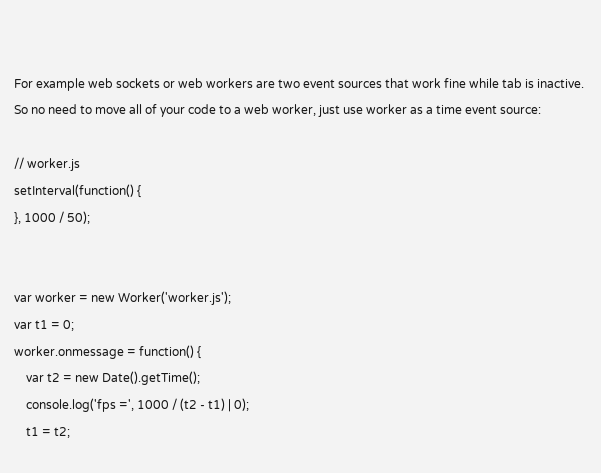For example web sockets or web workers are two event sources that work fine while tab is inactive. So no need to move all of your code to a web worker, just use worker as a time event source:

// worker.js
setInterval(function() {
}, 1000 / 50);


var worker = new Worker('worker.js');
var t1 = 0;
worker.onmessage = function() {
    var t2 = new Date().getTime();
    console.log('fps =', 1000 / (t2 - t1) | 0);
    t1 = t2;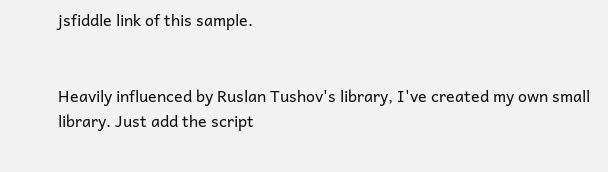jsfiddle link of this sample.


Heavily influenced by Ruslan Tushov's library, I've created my own small library. Just add the script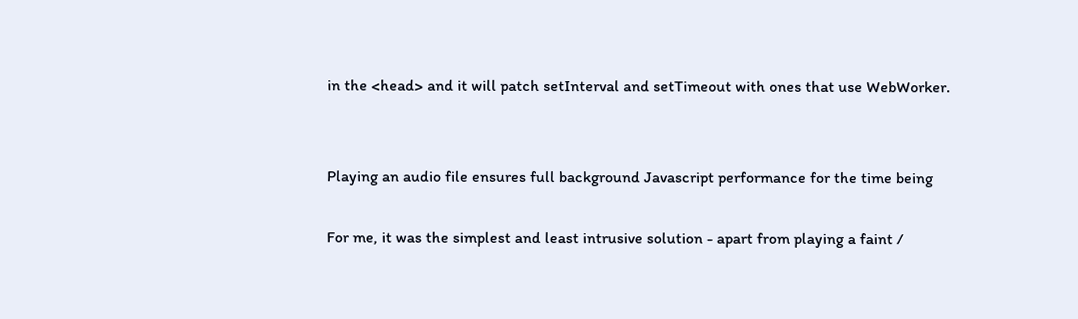in the <head> and it will patch setInterval and setTimeout with ones that use WebWorker.


Playing an audio file ensures full background Javascript performance for the time being

For me, it was the simplest and least intrusive solution - apart from playing a faint /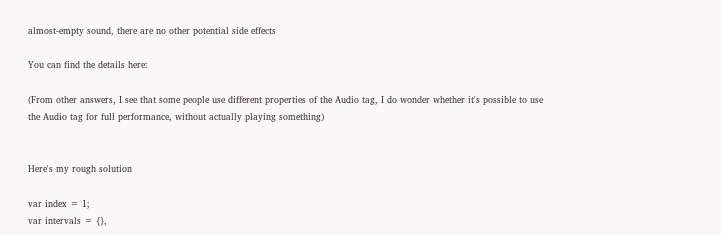almost-empty sound, there are no other potential side effects

You can find the details here:

(From other answers, I see that some people use different properties of the Audio tag, I do wonder whether it's possible to use the Audio tag for full performance, without actually playing something)


Here's my rough solution

var index = 1;
var intervals = {},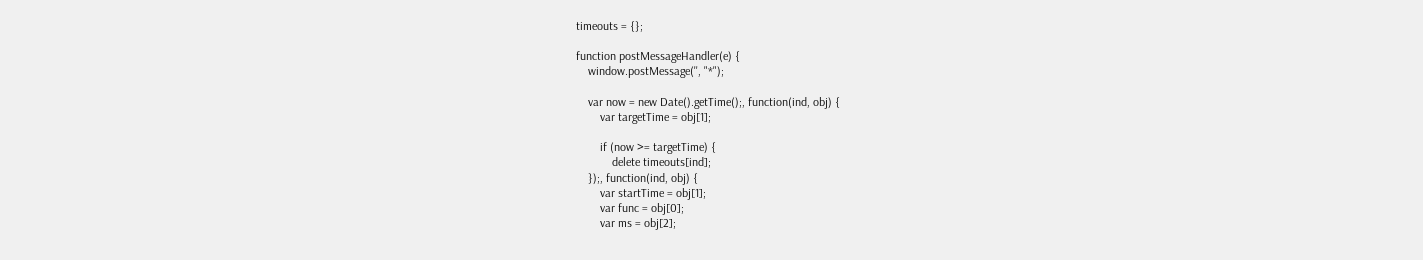timeouts = {};

function postMessageHandler(e) {
    window.postMessage('', "*");

    var now = new Date().getTime();, function(ind, obj) {
        var targetTime = obj[1];

        if (now >= targetTime) {
            delete timeouts[ind];
    });, function(ind, obj) {
        var startTime = obj[1];
        var func = obj[0];
        var ms = obj[2];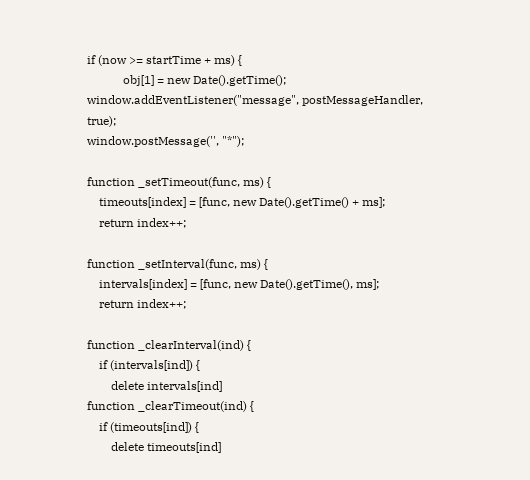if (now >= startTime + ms) {
            obj[1] = new Date().getTime();
window.addEventListener("message", postMessageHandler, true);
window.postMessage('', "*");

function _setTimeout(func, ms) {
    timeouts[index] = [func, new Date().getTime() + ms];
    return index++;

function _setInterval(func, ms) {
    intervals[index] = [func, new Date().getTime(), ms];
    return index++;

function _clearInterval(ind) {
    if (intervals[ind]) {
        delete intervals[ind]
function _clearTimeout(ind) {
    if (timeouts[ind]) {
        delete timeouts[ind]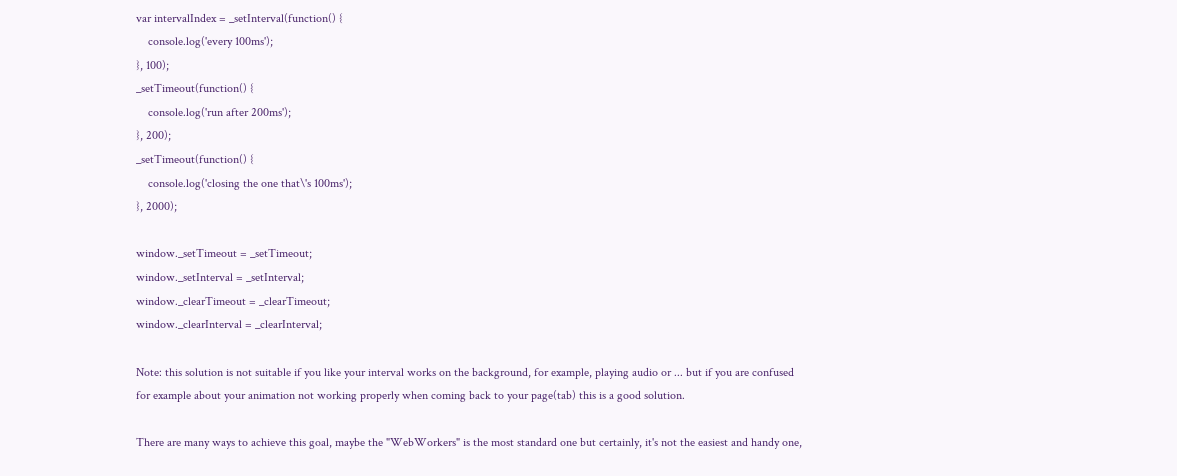var intervalIndex = _setInterval(function() {
    console.log('every 100ms');
}, 100);
_setTimeout(function() {
    console.log('run after 200ms');
}, 200);
_setTimeout(function() {
    console.log('closing the one that\'s 100ms');
}, 2000);

window._setTimeout = _setTimeout;
window._setInterval = _setInterval;
window._clearTimeout = _clearTimeout;
window._clearInterval = _clearInterval;

Note: this solution is not suitable if you like your interval works on the background, for example, playing audio or ... but if you are confused for example about your animation not working properly when coming back to your page(tab) this is a good solution.

There are many ways to achieve this goal, maybe the "WebWorkers" is the most standard one but certainly, it's not the easiest and handy one,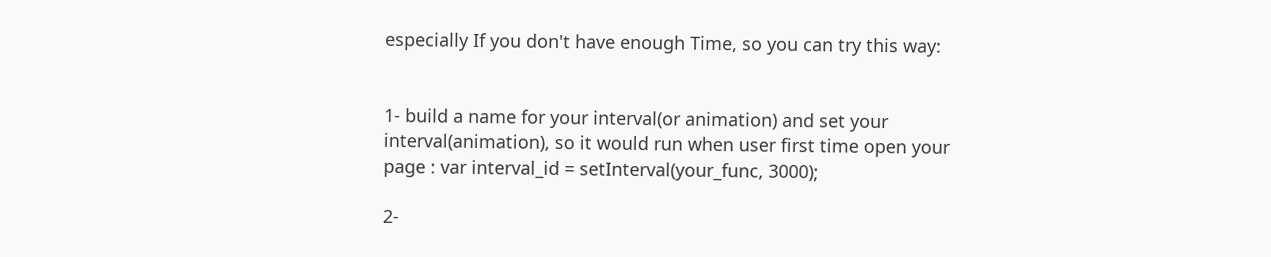especially If you don't have enough Time, so you can try this way:


1- build a name for your interval(or animation) and set your interval(animation), so it would run when user first time open your page : var interval_id = setInterval(your_func, 3000);

2-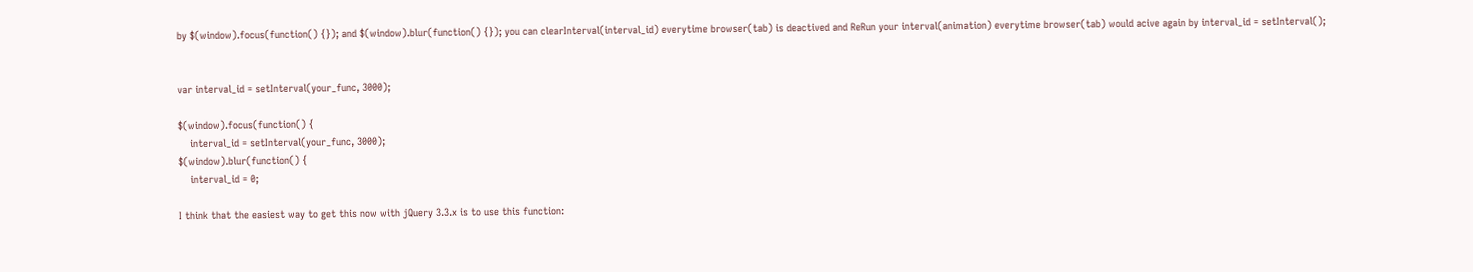by $(window).focus(function() {}); and $(window).blur(function() {}); you can clearInterval(interval_id) everytime browser(tab) is deactived and ReRun your interval(animation) everytime browser(tab) would acive again by interval_id = setInterval();


var interval_id = setInterval(your_func, 3000);

$(window).focus(function() {
    interval_id = setInterval(your_func, 3000);
$(window).blur(function() {
    interval_id = 0;

I think that the easiest way to get this now with jQuery 3.3.x is to use this function: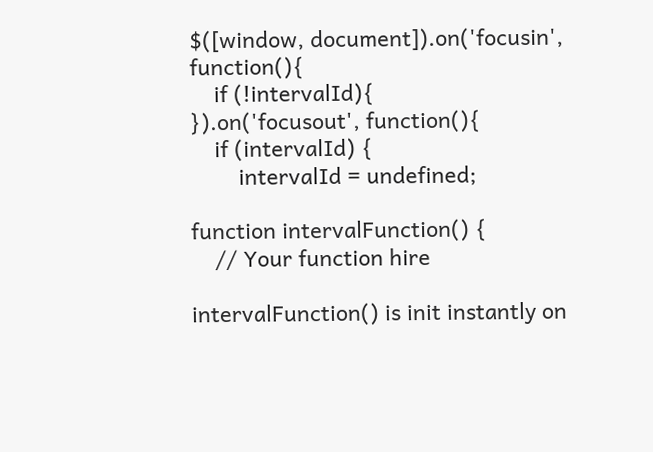$([window, document]).on('focusin', function(){
    if (!intervalId){
}).on('focusout', function(){
    if (intervalId) {
        intervalId = undefined;

function intervalFunction() {
    // Your function hire

intervalFunction() is init instantly on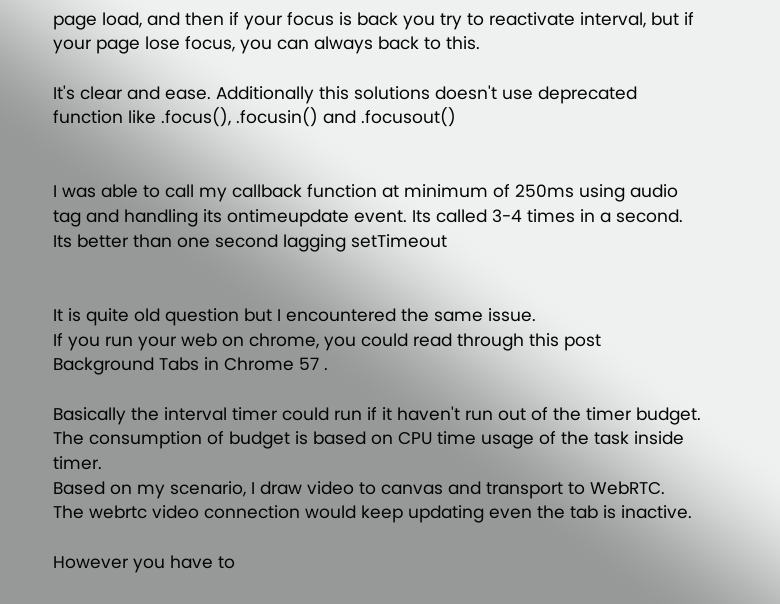page load, and then if your focus is back you try to reactivate interval, but if your page lose focus, you can always back to this.

It's clear and ease. Additionally this solutions doesn't use deprecated function like .focus(), .focusin() and .focusout()


I was able to call my callback function at minimum of 250ms using audio tag and handling its ontimeupdate event. Its called 3-4 times in a second. Its better than one second lagging setTimeout


It is quite old question but I encountered the same issue.
If you run your web on chrome, you could read through this post Background Tabs in Chrome 57 .

Basically the interval timer could run if it haven't run out of the timer budget.
The consumption of budget is based on CPU time usage of the task inside timer.
Based on my scenario, I draw video to canvas and transport to WebRTC.
The webrtc video connection would keep updating even the tab is inactive.

However you have to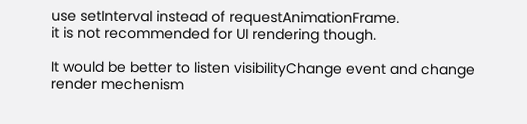use setInterval instead of requestAnimationFrame.
it is not recommended for UI rendering though.

It would be better to listen visibilityChange event and change render mechenism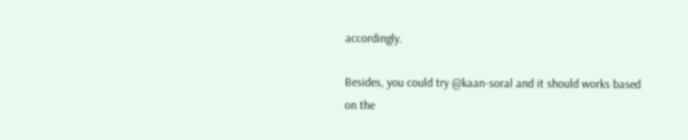accordingly.

Besides, you could try @kaan-soral and it should works based on the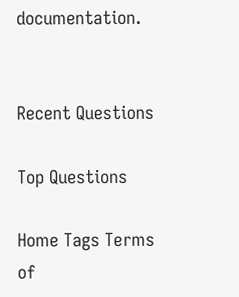documentation.


Recent Questions

Top Questions

Home Tags Terms of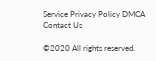Service Privacy Policy DMCA Contact Us

©2020 All rights reserved.